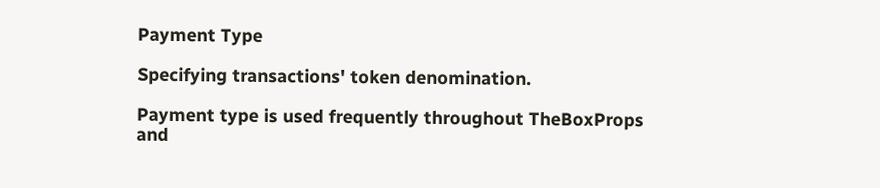Payment Type

Specifying transactions' token denomination.

Payment type is used frequently throughout TheBoxProps and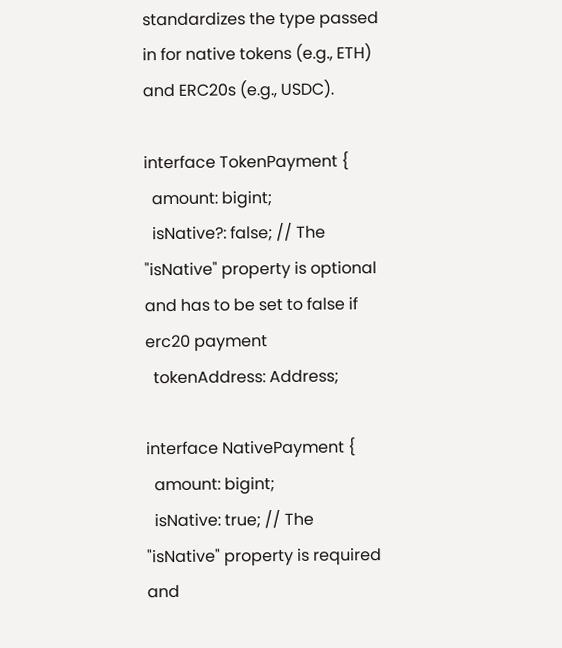standardizes the type passed in for native tokens (e.g., ETH) and ERC20s (e.g., USDC).

interface TokenPayment {
  amount: bigint;
  isNative?: false; // The "isNative" property is optional and has to be set to false if erc20 payment
  tokenAddress: Address;

interface NativePayment {
  amount: bigint;
  isNative: true; // The "isNative" property is required and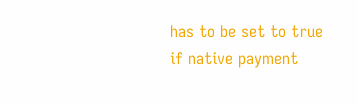has to be set to true if native payment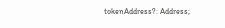tokenAddress?: Address;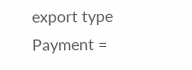export type Payment =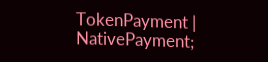TokenPayment | NativePayment;